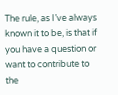The rule, as I’ve always known it to be, is that if you have a question or want to contribute to the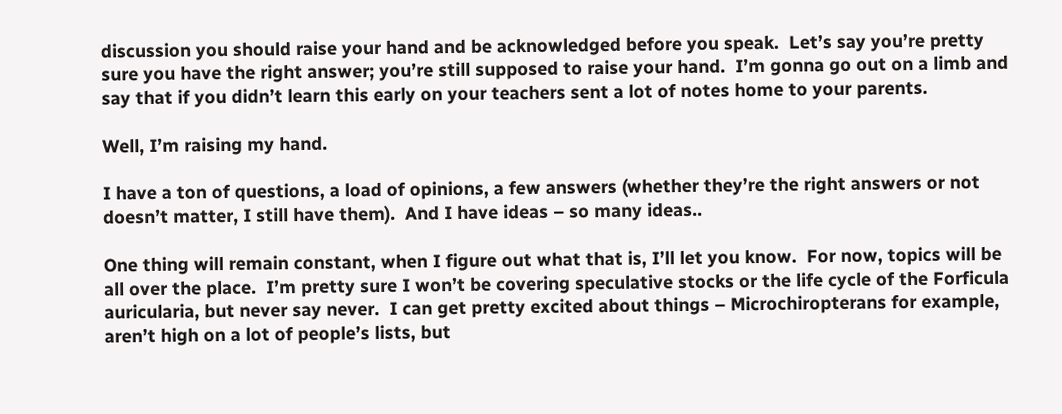discussion you should raise your hand and be acknowledged before you speak.  Let’s say you’re pretty sure you have the right answer; you’re still supposed to raise your hand.  I’m gonna go out on a limb and say that if you didn’t learn this early on your teachers sent a lot of notes home to your parents.

Well, I’m raising my hand.

I have a ton of questions, a load of opinions, a few answers (whether they’re the right answers or not doesn’t matter, I still have them).  And I have ideas – so many ideas..

One thing will remain constant, when I figure out what that is, I’ll let you know.  For now, topics will be all over the place.  I’m pretty sure I won’t be covering speculative stocks or the life cycle of the Forficula auricularia, but never say never.  I can get pretty excited about things – Microchiropterans for example, aren’t high on a lot of people’s lists, but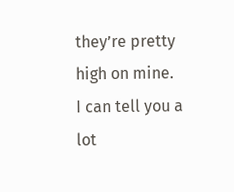they’re pretty high on mine.  I can tell you a lot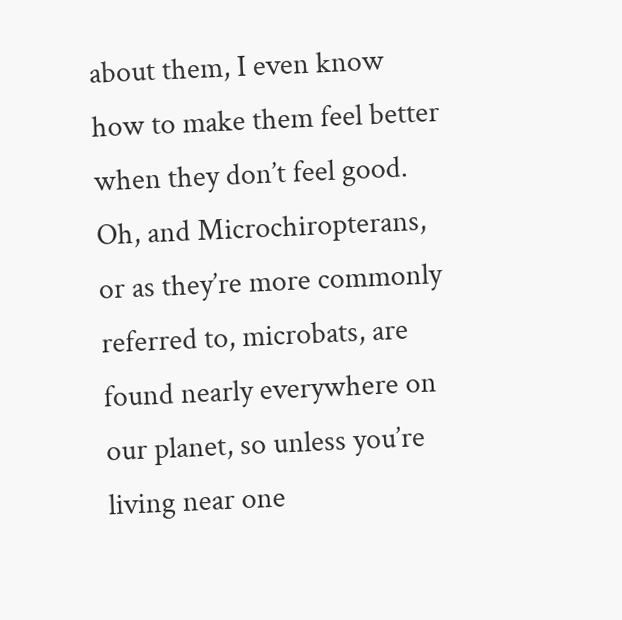about them, I even know how to make them feel better when they don’t feel good.  Oh, and Microchiropterans, or as they’re more commonly referred to, microbats, are found nearly everywhere on our planet, so unless you’re living near one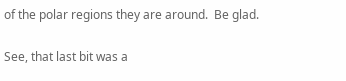of the polar regions they are around.  Be glad.

See, that last bit was a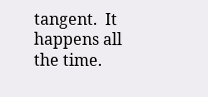tangent.  It happens all the time.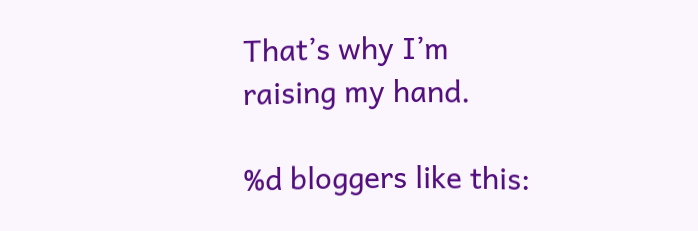That’s why I’m raising my hand.

%d bloggers like this: